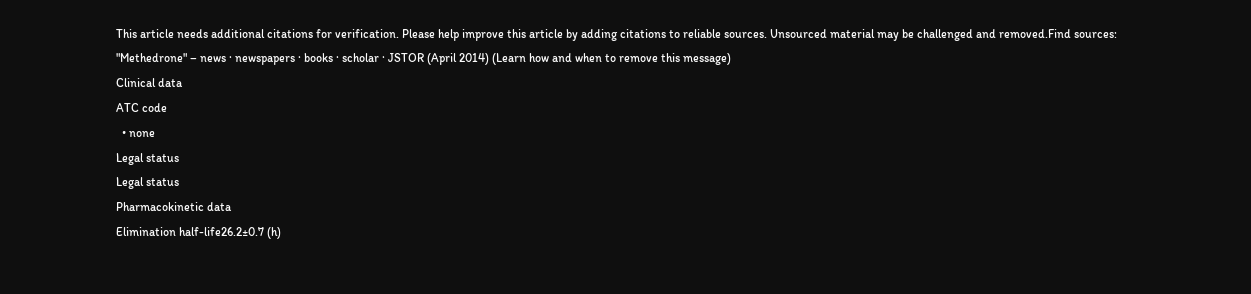This article needs additional citations for verification. Please help improve this article by adding citations to reliable sources. Unsourced material may be challenged and removed.Find sources: "Methedrone" – news · newspapers · books · scholar · JSTOR (April 2014) (Learn how and when to remove this message)
Clinical data
ATC code
  • none
Legal status
Legal status
Pharmacokinetic data
Elimination half-life26.2±0.7 (h)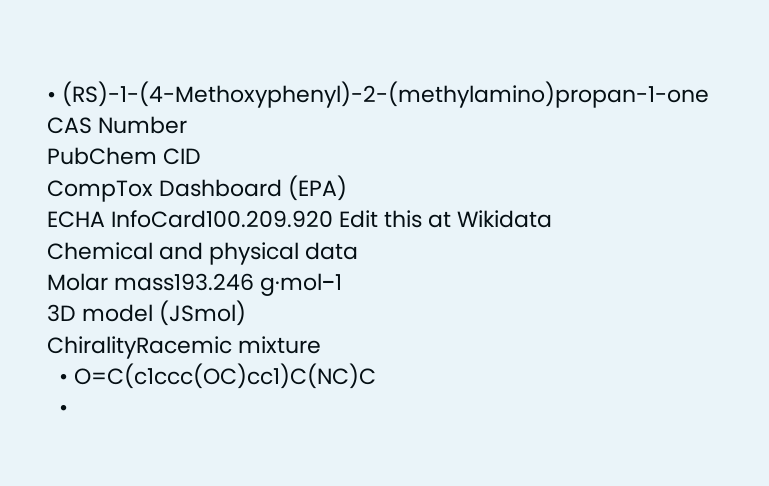• (RS)-1-(4-Methoxyphenyl)-2-(methylamino)propan-1-one
CAS Number
PubChem CID
CompTox Dashboard (EPA)
ECHA InfoCard100.209.920 Edit this at Wikidata
Chemical and physical data
Molar mass193.246 g·mol−1
3D model (JSmol)
ChiralityRacemic mixture
  • O=C(c1ccc(OC)cc1)C(NC)C
  •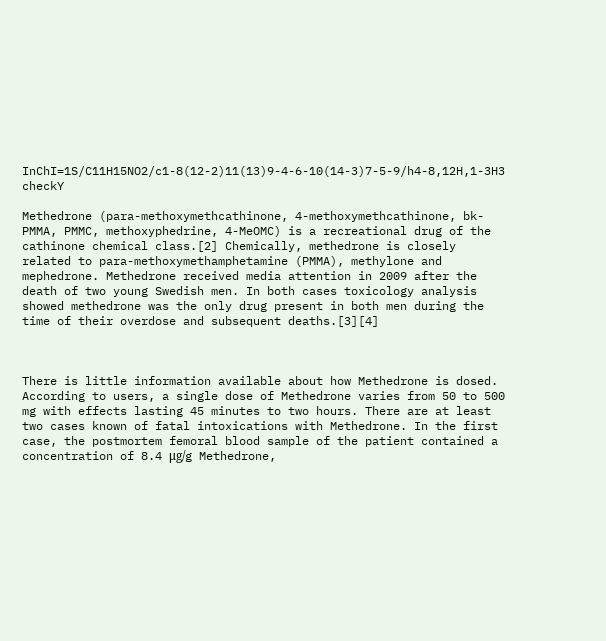InChI=1S/C11H15NO2/c1-8(12-2)11(13)9-4-6-10(14-3)7-5-9/h4-8,12H,1-3H3 checkY

Methedrone (para-methoxymethcathinone, 4-methoxymethcathinone, bk-PMMA, PMMC, methoxyphedrine, 4-MeOMC) is a recreational drug of the cathinone chemical class.[2] Chemically, methedrone is closely related to para-methoxymethamphetamine (PMMA), methylone and mephedrone. Methedrone received media attention in 2009 after the death of two young Swedish men. In both cases toxicology analysis showed methedrone was the only drug present in both men during the time of their overdose and subsequent deaths.[3][4]



There is little information available about how Methedrone is dosed. According to users, a single dose of Methedrone varies from 50 to 500 mg with effects lasting 45 minutes to two hours. There are at least two cases known of fatal intoxications with Methedrone. In the first case, the postmortem femoral blood sample of the patient contained a concentration of 8.4 μg/g Methedrone,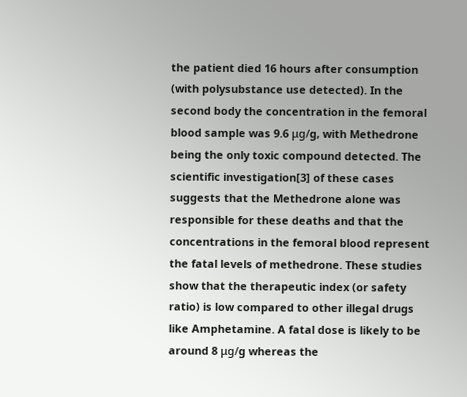the patient died 16 hours after consumption (with polysubstance use detected). In the second body the concentration in the femoral blood sample was 9.6 μg/g, with Methedrone being the only toxic compound detected. The scientific investigation[3] of these cases suggests that the Methedrone alone was responsible for these deaths and that the concentrations in the femoral blood represent the fatal levels of methedrone. These studies show that the therapeutic index (or safety ratio) is low compared to other illegal drugs like Amphetamine. A fatal dose is likely to be around 8 μg/g whereas the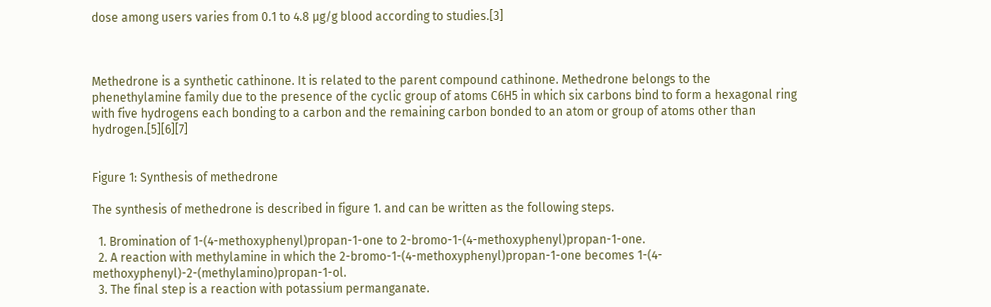dose among users varies from 0.1 to 4.8 μg/g blood according to studies.[3]



Methedrone is a synthetic cathinone. It is related to the parent compound cathinone. Methedrone belongs to the phenethylamine family due to the presence of the cyclic group of atoms C6H5 in which six carbons bind to form a hexagonal ring with five hydrogens each bonding to a carbon and the remaining carbon bonded to an atom or group of atoms other than hydrogen.[5][6][7]


Figure 1: Synthesis of methedrone

The synthesis of methedrone is described in figure 1. and can be written as the following steps.

  1. Bromination of 1-(4-methoxyphenyl)propan-1-one to 2-bromo-1-(4-methoxyphenyl)propan-1-one.
  2. A reaction with methylamine in which the 2-bromo-1-(4-methoxyphenyl)propan-1-one becomes 1-(4-methoxyphenyl)-2-(methylamino)propan-1-ol.
  3. The final step is a reaction with potassium permanganate.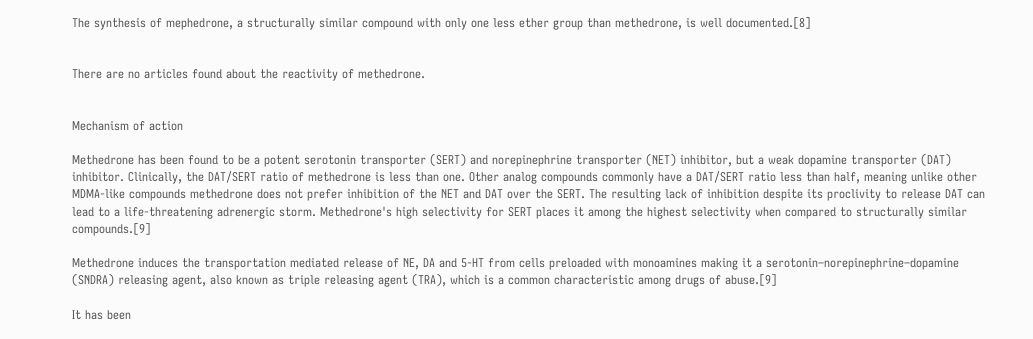The synthesis of mephedrone, a structurally similar compound with only one less ether group than methedrone, is well documented.[8]


There are no articles found about the reactivity of methedrone.


Mechanism of action

Methedrone has been found to be a potent serotonin transporter (SERT) and norepinephrine transporter (NET) inhibitor, but a weak dopamine transporter (DAT) inhibitor. Clinically, the DAT/SERT ratio of methedrone is less than one. Other analog compounds commonly have a DAT/SERT ratio less than half, meaning unlike other MDMA-like compounds methedrone does not prefer inhibition of the NET and DAT over the SERT. The resulting lack of inhibition despite its proclivity to release DAT can lead to a life-threatening adrenergic storm. Methedrone's high selectivity for SERT places it among the highest selectivity when compared to structurally similar compounds.[9]

Methedrone induces the transportation mediated release of NE, DA and 5-HT from cells preloaded with monoamines making it a serotonin–norepinephrine–dopamine (SNDRA) releasing agent, also known as triple releasing agent (TRA), which is a common characteristic among drugs of abuse.[9]

It has been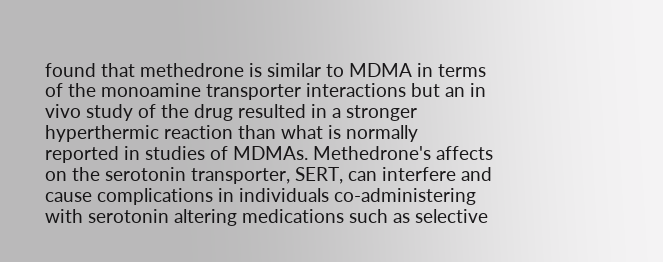found that methedrone is similar to MDMA in terms of the monoamine transporter interactions but an in vivo study of the drug resulted in a stronger hyperthermic reaction than what is normally reported in studies of MDMAs. Methedrone's affects on the serotonin transporter, SERT, can interfere and cause complications in individuals co-administering with serotonin altering medications such as selective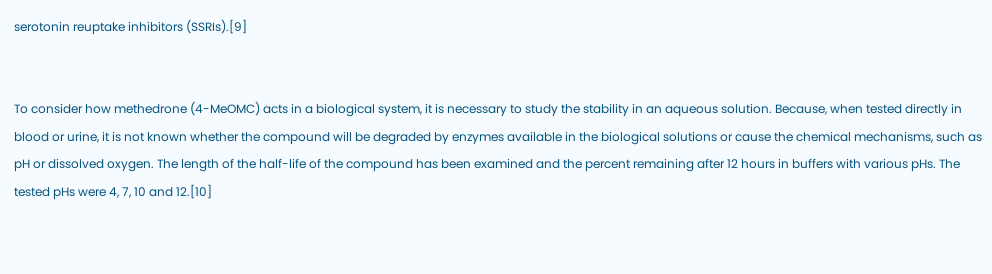serotonin reuptake inhibitors (SSRIs).[9]


To consider how methedrone (4-MeOMC) acts in a biological system, it is necessary to study the stability in an aqueous solution. Because, when tested directly in blood or urine, it is not known whether the compound will be degraded by enzymes available in the biological solutions or cause the chemical mechanisms, such as pH or dissolved oxygen. The length of the half-life of the compound has been examined and the percent remaining after 12 hours in buffers with various pHs. The tested pHs were 4, 7, 10 and 12.[10]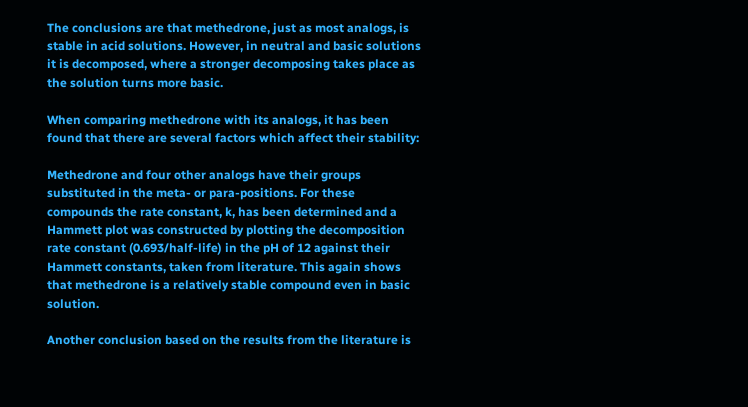The conclusions are that methedrone, just as most analogs, is stable in acid solutions. However, in neutral and basic solutions it is decomposed, where a stronger decomposing takes place as the solution turns more basic.

When comparing methedrone with its analogs, it has been found that there are several factors which affect their stability:

Methedrone and four other analogs have their groups substituted in the meta- or para-positions. For these compounds the rate constant, k, has been determined and a Hammett plot was constructed by plotting the decomposition rate constant (0.693/half-life) in the pH of 12 against their Hammett constants, taken from literature. This again shows that methedrone is a relatively stable compound even in basic solution.

Another conclusion based on the results from the literature is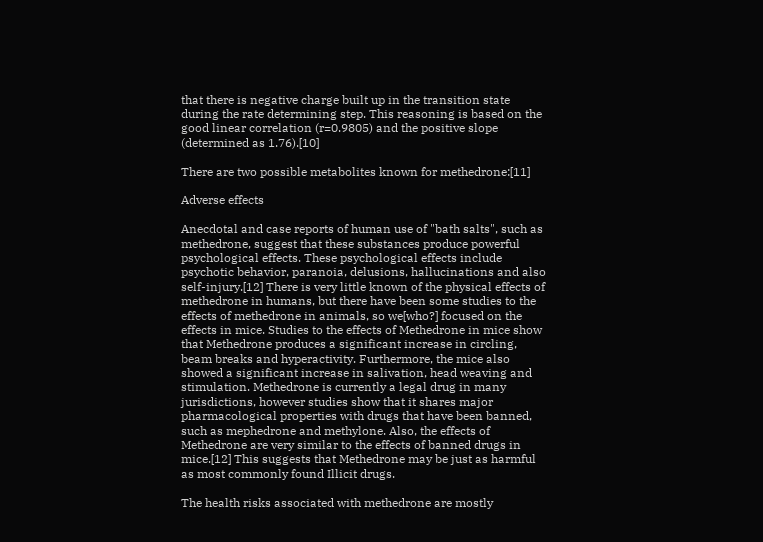that there is negative charge built up in the transition state during the rate determining step. This reasoning is based on the good linear correlation (r=0.9805) and the positive slope (determined as 1.76).[10]

There are two possible metabolites known for methedrone:[11]

Adverse effects

Anecdotal and case reports of human use of "bath salts", such as methedrone, suggest that these substances produce powerful psychological effects. These psychological effects include psychotic behavior, paranoia, delusions, hallucinations and also self-injury.[12] There is very little known of the physical effects of methedrone in humans, but there have been some studies to the effects of methedrone in animals, so we[who?] focused on the effects in mice. Studies to the effects of Methedrone in mice show that Methedrone produces a significant increase in circling, beam breaks and hyperactivity. Furthermore, the mice also showed a significant increase in salivation, head weaving and stimulation. Methedrone is currently a legal drug in many jurisdictions, however studies show that it shares major pharmacological properties with drugs that have been banned, such as mephedrone and methylone. Also, the effects of Methedrone are very similar to the effects of banned drugs in mice.[12] This suggests that Methedrone may be just as harmful as most commonly found Illicit drugs.

The health risks associated with methedrone are mostly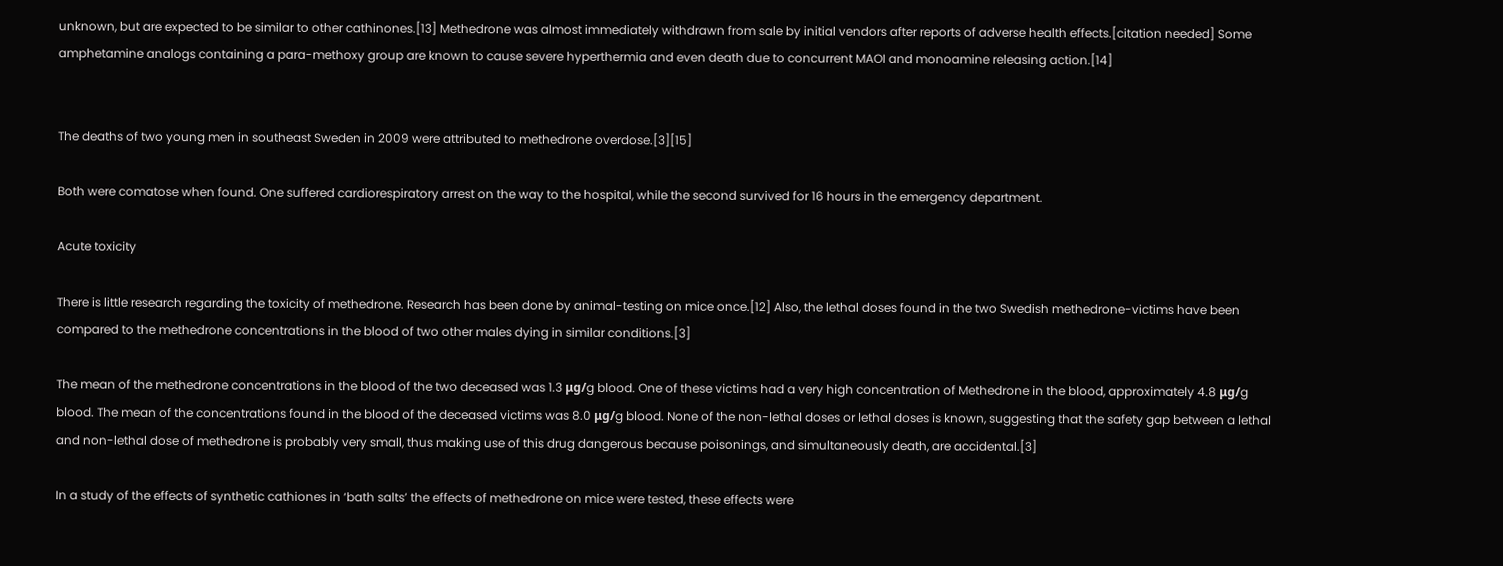unknown, but are expected to be similar to other cathinones.[13] Methedrone was almost immediately withdrawn from sale by initial vendors after reports of adverse health effects.[citation needed] Some amphetamine analogs containing a para-methoxy group are known to cause severe hyperthermia and even death due to concurrent MAOI and monoamine releasing action.[14]


The deaths of two young men in southeast Sweden in 2009 were attributed to methedrone overdose.[3][15]

Both were comatose when found. One suffered cardiorespiratory arrest on the way to the hospital, while the second survived for 16 hours in the emergency department.

Acute toxicity

There is little research regarding the toxicity of methedrone. Research has been done by animal-testing on mice once.[12] Also, the lethal doses found in the two Swedish methedrone-victims have been compared to the methedrone concentrations in the blood of two other males dying in similar conditions.[3]

The mean of the methedrone concentrations in the blood of the two deceased was 1.3 μg/g blood. One of these victims had a very high concentration of Methedrone in the blood, approximately 4.8 μg/g blood. The mean of the concentrations found in the blood of the deceased victims was 8.0 μg/g blood. None of the non-lethal doses or lethal doses is known, suggesting that the safety gap between a lethal and non-lethal dose of methedrone is probably very small, thus making use of this drug dangerous because poisonings, and simultaneously death, are accidental.[3]

In a study of the effects of synthetic cathiones in ‘bath salts’ the effects of methedrone on mice were tested, these effects were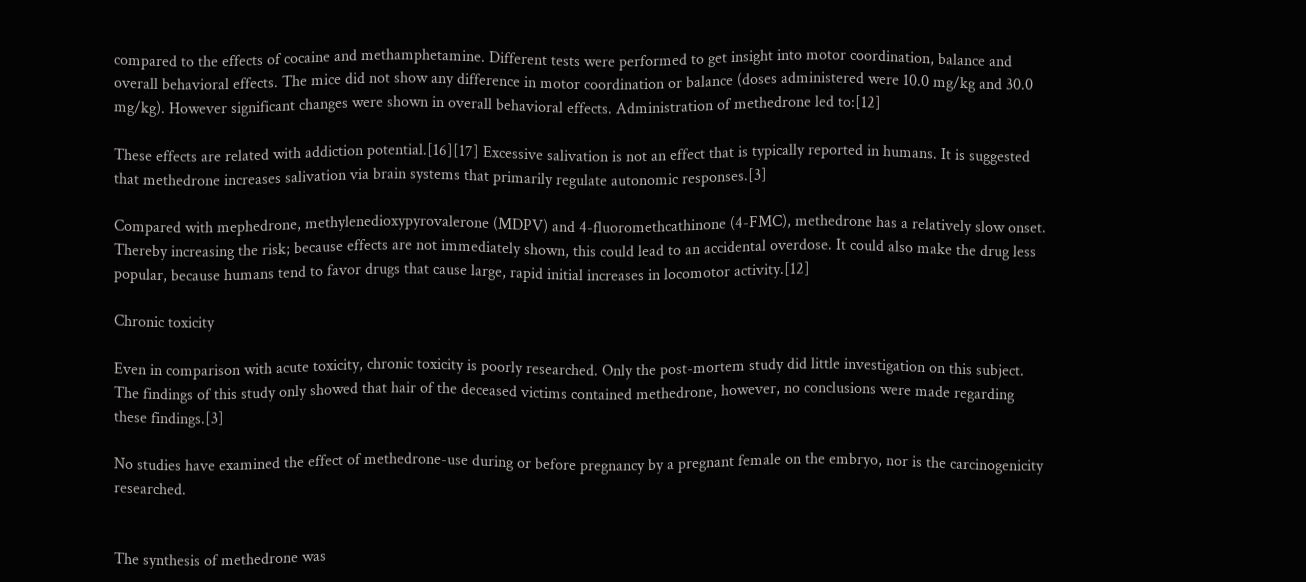compared to the effects of cocaine and methamphetamine. Different tests were performed to get insight into motor coordination, balance and overall behavioral effects. The mice did not show any difference in motor coordination or balance (doses administered were 10.0 mg/kg and 30.0 mg/kg). However significant changes were shown in overall behavioral effects. Administration of methedrone led to:[12]

These effects are related with addiction potential.[16][17] Excessive salivation is not an effect that is typically reported in humans. It is suggested that methedrone increases salivation via brain systems that primarily regulate autonomic responses.[3]

Compared with mephedrone, methylenedioxypyrovalerone (MDPV) and 4-fluoromethcathinone (4-FMC), methedrone has a relatively slow onset. Thereby increasing the risk; because effects are not immediately shown, this could lead to an accidental overdose. It could also make the drug less popular, because humans tend to favor drugs that cause large, rapid initial increases in locomotor activity.[12]

Chronic toxicity

Even in comparison with acute toxicity, chronic toxicity is poorly researched. Only the post-mortem study did little investigation on this subject. The findings of this study only showed that hair of the deceased victims contained methedrone, however, no conclusions were made regarding these findings.[3]

No studies have examined the effect of methedrone-use during or before pregnancy by a pregnant female on the embryo, nor is the carcinogenicity researched.


The synthesis of methedrone was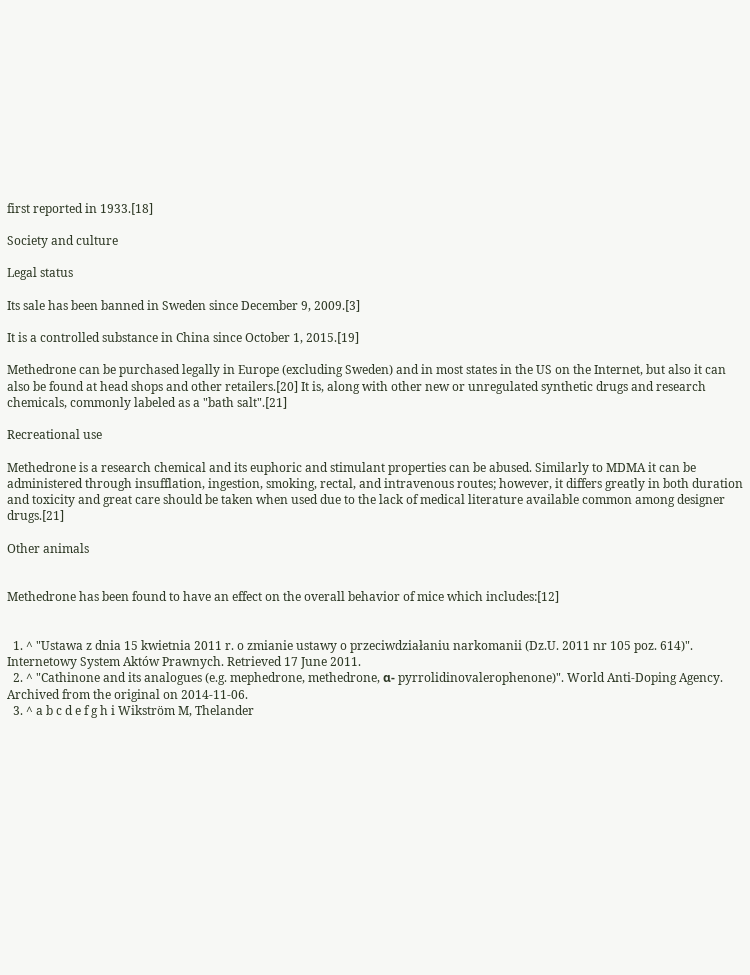first reported in 1933.[18]

Society and culture

Legal status

Its sale has been banned in Sweden since December 9, 2009.[3]

It is a controlled substance in China since October 1, 2015.[19]

Methedrone can be purchased legally in Europe (excluding Sweden) and in most states in the US on the Internet, but also it can also be found at head shops and other retailers.[20] It is, along with other new or unregulated synthetic drugs and research chemicals, commonly labeled as a "bath salt".[21]

Recreational use

Methedrone is a research chemical and its euphoric and stimulant properties can be abused. Similarly to MDMA it can be administered through insufflation, ingestion, smoking, rectal, and intravenous routes; however, it differs greatly in both duration and toxicity and great care should be taken when used due to the lack of medical literature available common among designer drugs.[21]

Other animals


Methedrone has been found to have an effect on the overall behavior of mice which includes:[12]


  1. ^ "Ustawa z dnia 15 kwietnia 2011 r. o zmianie ustawy o przeciwdziałaniu narkomanii (Dz.U. 2011 nr 105 poz. 614)". Internetowy System Aktów Prawnych. Retrieved 17 June 2011.
  2. ^ "Cathinone and its analogues (e.g. mephedrone, methedrone, α- pyrrolidinovalerophenone)". World Anti-Doping Agency. Archived from the original on 2014-11-06.
  3. ^ a b c d e f g h i Wikström M, Thelander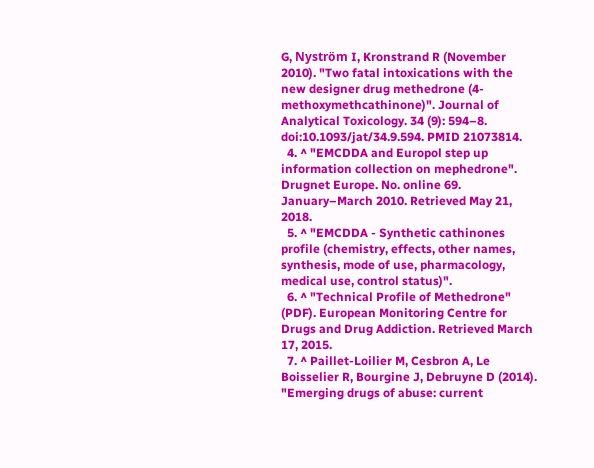G, Nyström I, Kronstrand R (November 2010). "Two fatal intoxications with the new designer drug methedrone (4-methoxymethcathinone)". Journal of Analytical Toxicology. 34 (9): 594–8. doi:10.1093/jat/34.9.594. PMID 21073814.
  4. ^ "EMCDDA and Europol step up information collection on mephedrone". Drugnet Europe. No. online 69. January–March 2010. Retrieved May 21, 2018.
  5. ^ "EMCDDA - Synthetic cathinones profile (chemistry, effects, other names, synthesis, mode of use, pharmacology, medical use, control status)".
  6. ^ "Technical Profile of Methedrone" (PDF). European Monitoring Centre for Drugs and Drug Addiction. Retrieved March 17, 2015.
  7. ^ Paillet-Loilier M, Cesbron A, Le Boisselier R, Bourgine J, Debruyne D (2014). "Emerging drugs of abuse: current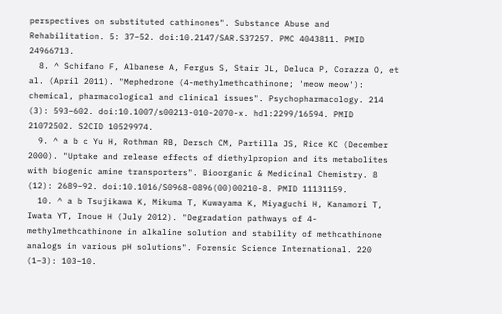perspectives on substituted cathinones". Substance Abuse and Rehabilitation. 5: 37–52. doi:10.2147/SAR.S37257. PMC 4043811. PMID 24966713.
  8. ^ Schifano F, Albanese A, Fergus S, Stair JL, Deluca P, Corazza O, et al. (April 2011). "Mephedrone (4-methylmethcathinone; 'meow meow'): chemical, pharmacological and clinical issues". Psychopharmacology. 214 (3): 593–602. doi:10.1007/s00213-010-2070-x. hdl:2299/16594. PMID 21072502. S2CID 10529974.
  9. ^ a b c Yu H, Rothman RB, Dersch CM, Partilla JS, Rice KC (December 2000). "Uptake and release effects of diethylpropion and its metabolites with biogenic amine transporters". Bioorganic & Medicinal Chemistry. 8 (12): 2689–92. doi:10.1016/S0968-0896(00)00210-8. PMID 11131159.
  10. ^ a b Tsujikawa K, Mikuma T, Kuwayama K, Miyaguchi H, Kanamori T, Iwata YT, Inoue H (July 2012). "Degradation pathways of 4-methylmethcathinone in alkaline solution and stability of methcathinone analogs in various pH solutions". Forensic Science International. 220 (1–3): 103–10.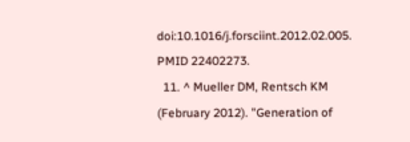doi:10.1016/j.forsciint.2012.02.005. PMID 22402273.
  11. ^ Mueller DM, Rentsch KM (February 2012). "Generation of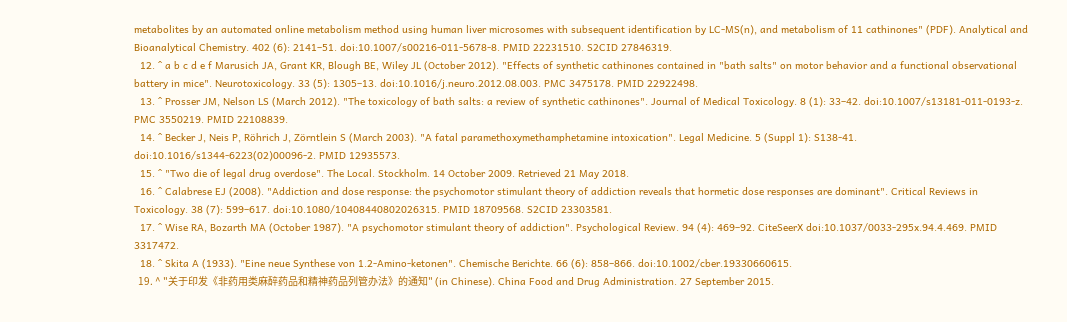metabolites by an automated online metabolism method using human liver microsomes with subsequent identification by LC-MS(n), and metabolism of 11 cathinones" (PDF). Analytical and Bioanalytical Chemistry. 402 (6): 2141–51. doi:10.1007/s00216-011-5678-8. PMID 22231510. S2CID 27846319.
  12. ^ a b c d e f Marusich JA, Grant KR, Blough BE, Wiley JL (October 2012). "Effects of synthetic cathinones contained in "bath salts" on motor behavior and a functional observational battery in mice". Neurotoxicology. 33 (5): 1305–13. doi:10.1016/j.neuro.2012.08.003. PMC 3475178. PMID 22922498.
  13. ^ Prosser JM, Nelson LS (March 2012). "The toxicology of bath salts: a review of synthetic cathinones". Journal of Medical Toxicology. 8 (1): 33–42. doi:10.1007/s13181-011-0193-z. PMC 3550219. PMID 22108839.
  14. ^ Becker J, Neis P, Röhrich J, Zörntlein S (March 2003). "A fatal paramethoxymethamphetamine intoxication". Legal Medicine. 5 (Suppl 1): S138-41. doi:10.1016/s1344-6223(02)00096-2. PMID 12935573.
  15. ^ "Two die of legal drug overdose". The Local. Stockholm. 14 October 2009. Retrieved 21 May 2018.
  16. ^ Calabrese EJ (2008). "Addiction and dose response: the psychomotor stimulant theory of addiction reveals that hormetic dose responses are dominant". Critical Reviews in Toxicology. 38 (7): 599–617. doi:10.1080/10408440802026315. PMID 18709568. S2CID 23303581.
  17. ^ Wise RA, Bozarth MA (October 1987). "A psychomotor stimulant theory of addiction". Psychological Review. 94 (4): 469–92. CiteSeerX doi:10.1037/0033-295x.94.4.469. PMID 3317472.
  18. ^ Skita A (1933). "Eine neue Synthese von 1.2-Amino-ketonen". Chemische Berichte. 66 (6): 858–866. doi:10.1002/cber.19330660615.
  19. ^ "关于印发《非药用类麻醉药品和精神药品列管办法》的通知" (in Chinese). China Food and Drug Administration. 27 September 2015.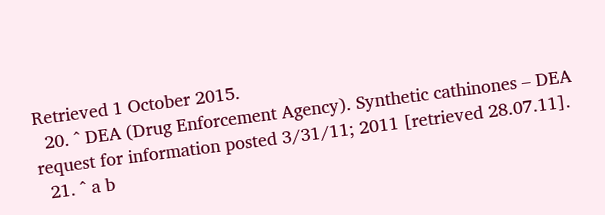Retrieved 1 October 2015.
  20. ^ DEA (Drug Enforcement Agency). Synthetic cathinones – DEA request for information posted 3/31/11; 2011 [retrieved 28.07.11].
  21. ^ a b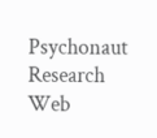Psychonaut Research Web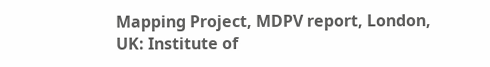Mapping Project, MDPV report, London, UK: Institute of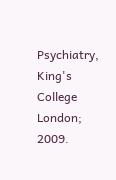Psychiatry, King's College London; 2009.